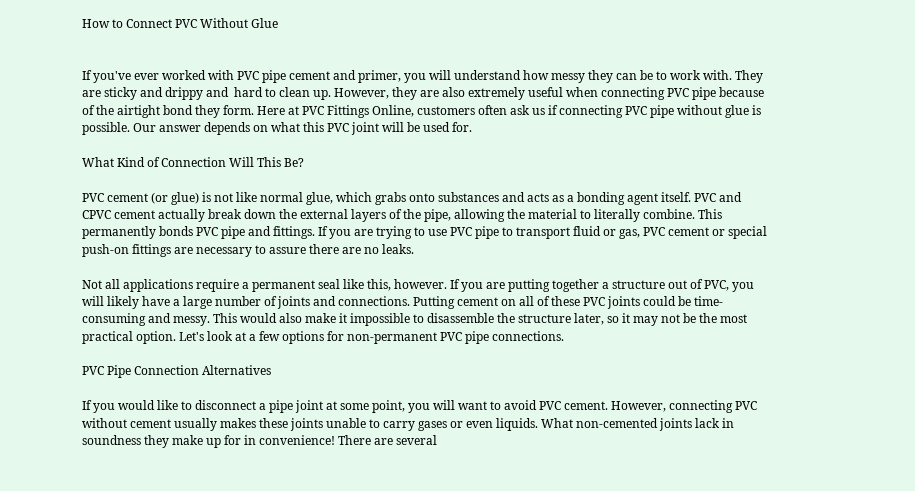How to Connect PVC Without Glue


If you've ever worked with PVC pipe cement and primer, you will understand how messy they can be to work with. They are sticky and drippy and  hard to clean up. However, they are also extremely useful when connecting PVC pipe because of the airtight bond they form. Here at PVC Fittings Online, customers often ask us if connecting PVC pipe without glue is possible. Our answer depends on what this PVC joint will be used for.

What Kind of Connection Will This Be?

PVC cement (or glue) is not like normal glue, which grabs onto substances and acts as a bonding agent itself. PVC and CPVC cement actually break down the external layers of the pipe, allowing the material to literally combine. This permanently bonds PVC pipe and fittings. If you are trying to use PVC pipe to transport fluid or gas, PVC cement or special push-on fittings are necessary to assure there are no leaks.

Not all applications require a permanent seal like this, however. If you are putting together a structure out of PVC, you will likely have a large number of joints and connections. Putting cement on all of these PVC joints could be time-consuming and messy. This would also make it impossible to disassemble the structure later, so it may not be the most practical option. Let's look at a few options for non-permanent PVC pipe connections.

PVC Pipe Connection Alternatives

If you would like to disconnect a pipe joint at some point, you will want to avoid PVC cement. However, connecting PVC without cement usually makes these joints unable to carry gases or even liquids. What non-cemented joints lack in soundness they make up for in convenience! There are several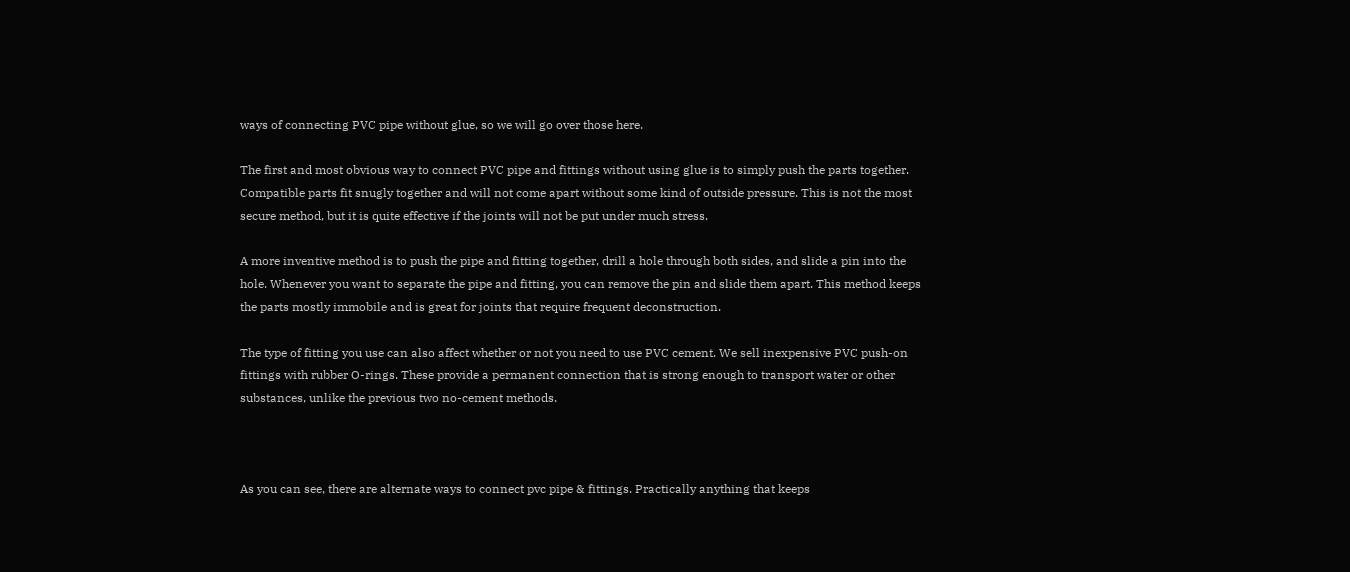ways of connecting PVC pipe without glue, so we will go over those here.

The first and most obvious way to connect PVC pipe and fittings without using glue is to simply push the parts together. Compatible parts fit snugly together and will not come apart without some kind of outside pressure. This is not the most secure method, but it is quite effective if the joints will not be put under much stress.

A more inventive method is to push the pipe and fitting together, drill a hole through both sides, and slide a pin into the hole. Whenever you want to separate the pipe and fitting, you can remove the pin and slide them apart. This method keeps the parts mostly immobile and is great for joints that require frequent deconstruction.

The type of fitting you use can also affect whether or not you need to use PVC cement. We sell inexpensive PVC push-on fittings with rubber O-rings. These provide a permanent connection that is strong enough to transport water or other substances, unlike the previous two no-cement methods.



As you can see, there are alternate ways to connect pvc pipe & fittings. Practically anything that keeps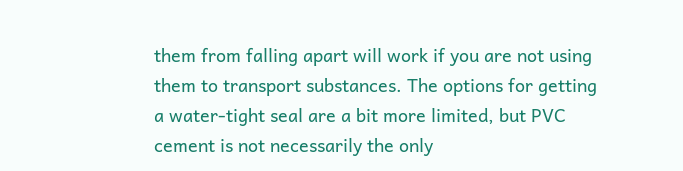them from falling apart will work if you are not using them to transport substances. The options for getting a water-tight seal are a bit more limited, but PVC cement is not necessarily the only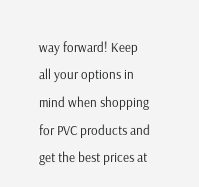way forward! Keep all your options in mind when shopping for PVC products and get the best prices at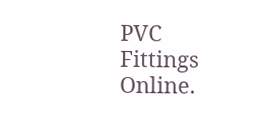PVC Fittings Online.